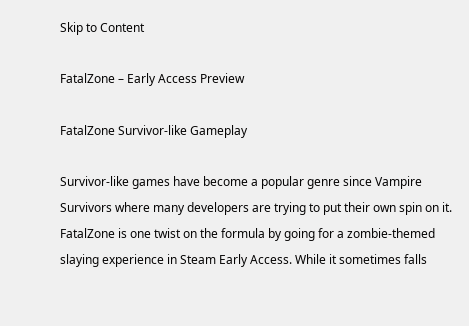Skip to Content

FatalZone – Early Access Preview

FatalZone Survivor-like Gameplay

Survivor-like games have become a popular genre since Vampire Survivors where many developers are trying to put their own spin on it. FatalZone is one twist on the formula by going for a zombie-themed slaying experience in Steam Early Access. While it sometimes falls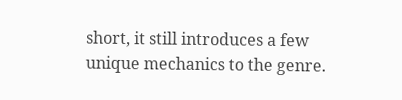short, it still introduces a few unique mechanics to the genre.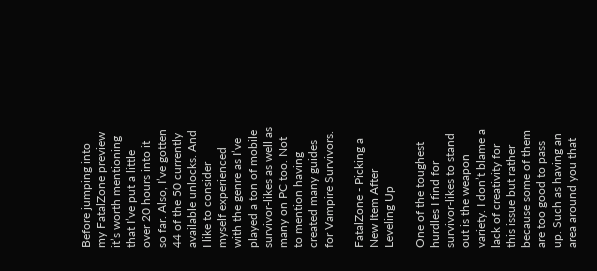Before jumping into my FatalZone preview it’s worth mentioning that I’ve put a little over 20 hours into it so far. Also, I’ve gotten 44 of the 50 currently available unlocks. And I like to consider myself experienced with the genre as I’ve played a ton of mobile survivor-likes as well as many on PC too. Not to mention having created many guides for Vampire Survivors.

FatalZone - Picking a New Item After Leveling Up

One of the toughest hurdles I find for survivor-likes to stand out is the weapon variety. I don’t blame a lack of creativity for this issue but rather because some of them are too good to pass up. Such as having an area around you that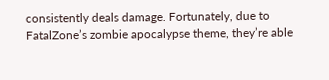consistently deals damage. Fortunately, due to FatalZone’s zombie apocalypse theme, they’re able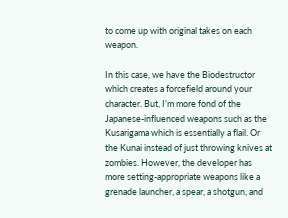to come up with original takes on each weapon.

In this case, we have the Biodestructor which creates a forcefield around your character. But, I’m more fond of the Japanese-influenced weapons such as the Kusarigama which is essentially a flail. Or the Kunai instead of just throwing knives at zombies. However, the developer has more setting-appropriate weapons like a grenade launcher, a spear, a shotgun, and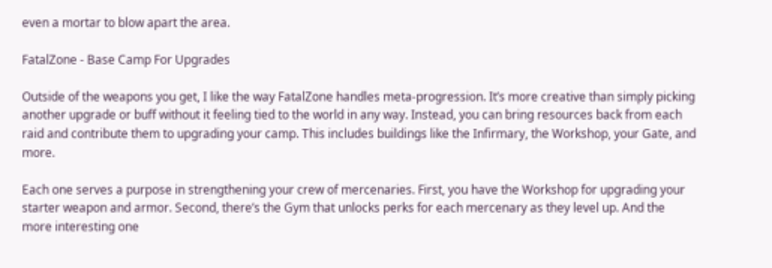even a mortar to blow apart the area.

FatalZone - Base Camp For Upgrades

Outside of the weapons you get, I like the way FatalZone handles meta-progression. It’s more creative than simply picking another upgrade or buff without it feeling tied to the world in any way. Instead, you can bring resources back from each raid and contribute them to upgrading your camp. This includes buildings like the Infirmary, the Workshop, your Gate, and more.

Each one serves a purpose in strengthening your crew of mercenaries. First, you have the Workshop for upgrading your starter weapon and armor. Second, there’s the Gym that unlocks perks for each mercenary as they level up. And the more interesting one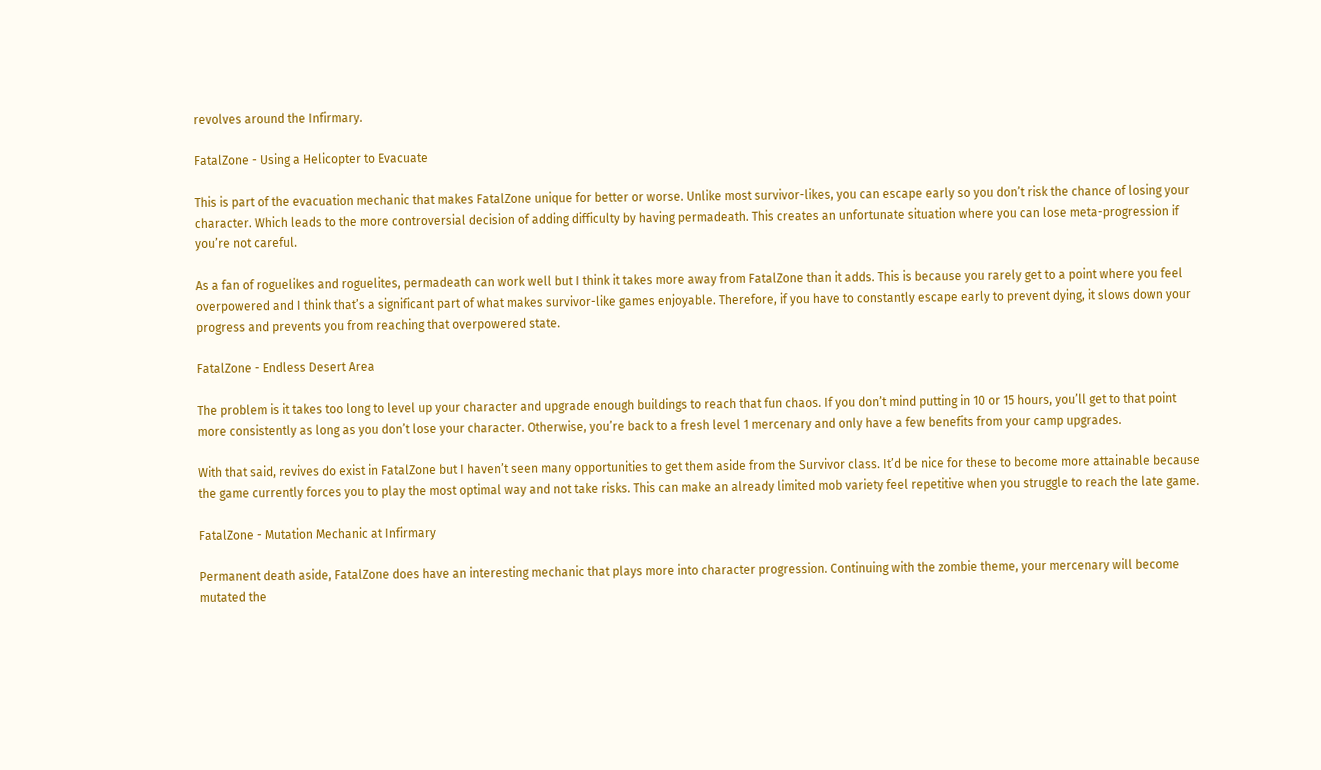revolves around the Infirmary.

FatalZone - Using a Helicopter to Evacuate

This is part of the evacuation mechanic that makes FatalZone unique for better or worse. Unlike most survivor-likes, you can escape early so you don’t risk the chance of losing your character. Which leads to the more controversial decision of adding difficulty by having permadeath. This creates an unfortunate situation where you can lose meta-progression if you’re not careful.

As a fan of roguelikes and roguelites, permadeath can work well but I think it takes more away from FatalZone than it adds. This is because you rarely get to a point where you feel overpowered and I think that’s a significant part of what makes survivor-like games enjoyable. Therefore, if you have to constantly escape early to prevent dying, it slows down your progress and prevents you from reaching that overpowered state.

FatalZone - Endless Desert Area

The problem is it takes too long to level up your character and upgrade enough buildings to reach that fun chaos. If you don’t mind putting in 10 or 15 hours, you’ll get to that point more consistently as long as you don’t lose your character. Otherwise, you’re back to a fresh level 1 mercenary and only have a few benefits from your camp upgrades.

With that said, revives do exist in FatalZone but I haven’t seen many opportunities to get them aside from the Survivor class. It’d be nice for these to become more attainable because the game currently forces you to play the most optimal way and not take risks. This can make an already limited mob variety feel repetitive when you struggle to reach the late game.

FatalZone - Mutation Mechanic at Infirmary

Permanent death aside, FatalZone does have an interesting mechanic that plays more into character progression. Continuing with the zombie theme, your mercenary will become mutated the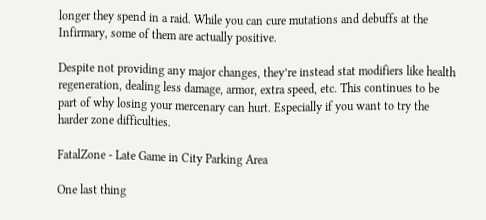longer they spend in a raid. While you can cure mutations and debuffs at the Infirmary, some of them are actually positive.

Despite not providing any major changes, they’re instead stat modifiers like health regeneration, dealing less damage, armor, extra speed, etc. This continues to be part of why losing your mercenary can hurt. Especially if you want to try the harder zone difficulties.

FatalZone - Late Game in City Parking Area

One last thing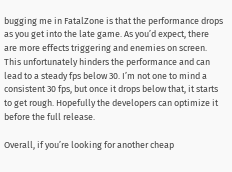bugging me in FatalZone is that the performance drops as you get into the late game. As you’d expect, there are more effects triggering and enemies on screen. This unfortunately hinders the performance and can lead to a steady fps below 30. I’m not one to mind a consistent 30 fps, but once it drops below that, it starts to get rough. Hopefully the developers can optimize it before the full release.

Overall, if you’re looking for another cheap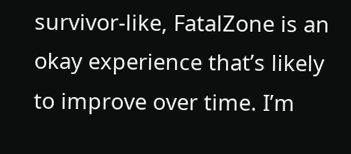survivor-like, FatalZone is an okay experience that’s likely to improve over time. I’m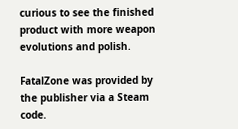curious to see the finished product with more weapon evolutions and polish.

FatalZone was provided by the publisher via a Steam code.